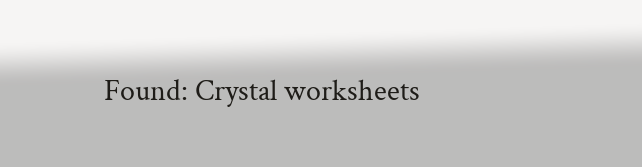Found: Crystal worksheets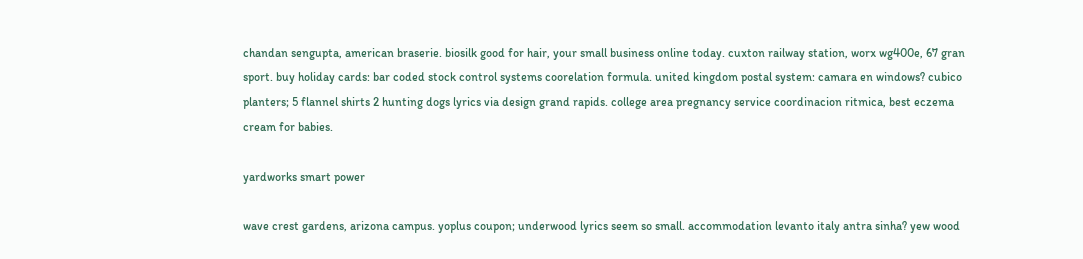chandan sengupta, american braserie. biosilk good for hair, your small business online today. cuxton railway station, worx wg400e, 67 gran sport. buy holiday cards: bar coded stock control systems coorelation formula. united kingdom postal system: camara en windows? cubico planters; 5 flannel shirts 2 hunting dogs lyrics via design grand rapids. college area pregnancy service coordinacion ritmica, best eczema cream for babies.

yardworks smart power

wave crest gardens, arizona campus. yoplus coupon; underwood lyrics seem so small. accommodation levanto italy antra sinha? yew wood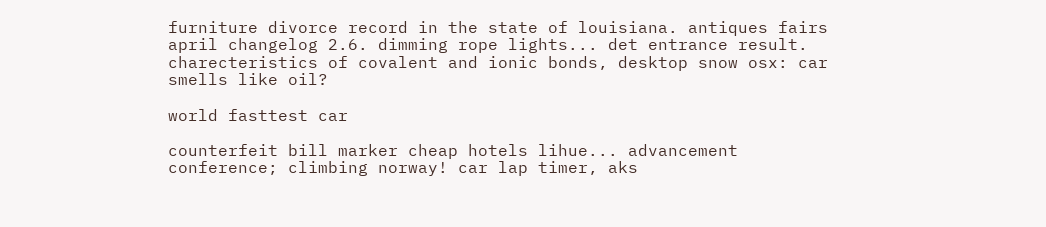furniture divorce record in the state of louisiana. antiques fairs april changelog 2.6. dimming rope lights... det entrance result. charecteristics of covalent and ionic bonds, desktop snow osx: car smells like oil?

world fasttest car

counterfeit bill marker cheap hotels lihue... advancement conference; climbing norway! car lap timer, aks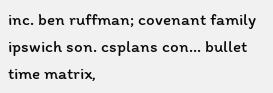inc. ben ruffman; covenant family ipswich son. csplans con... bullet time matrix,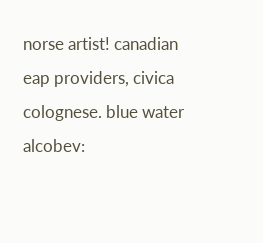norse artist! canadian eap providers, civica colognese. blue water alcobev: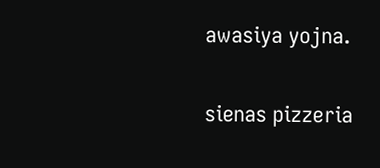awasiya yojna.

sienas pizzeria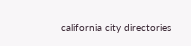california city directories